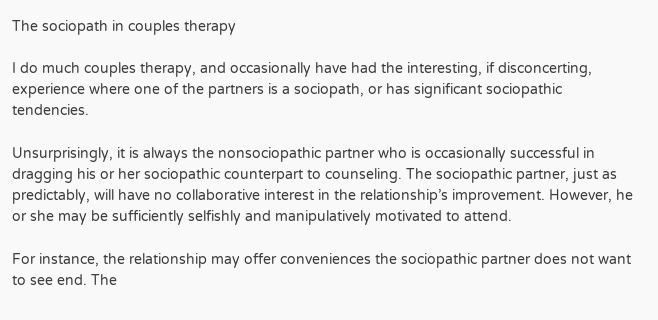The sociopath in couples therapy

I do much couples therapy, and occasionally have had the interesting, if disconcerting, experience where one of the partners is a sociopath, or has significant sociopathic tendencies.

Unsurprisingly, it is always the nonsociopathic partner who is occasionally successful in dragging his or her sociopathic counterpart to counseling. The sociopathic partner, just as predictably, will have no collaborative interest in the relationship’s improvement. However, he or she may be sufficiently selfishly and manipulatively motivated to attend.

For instance, the relationship may offer conveniences the sociopathic partner does not want to see end. The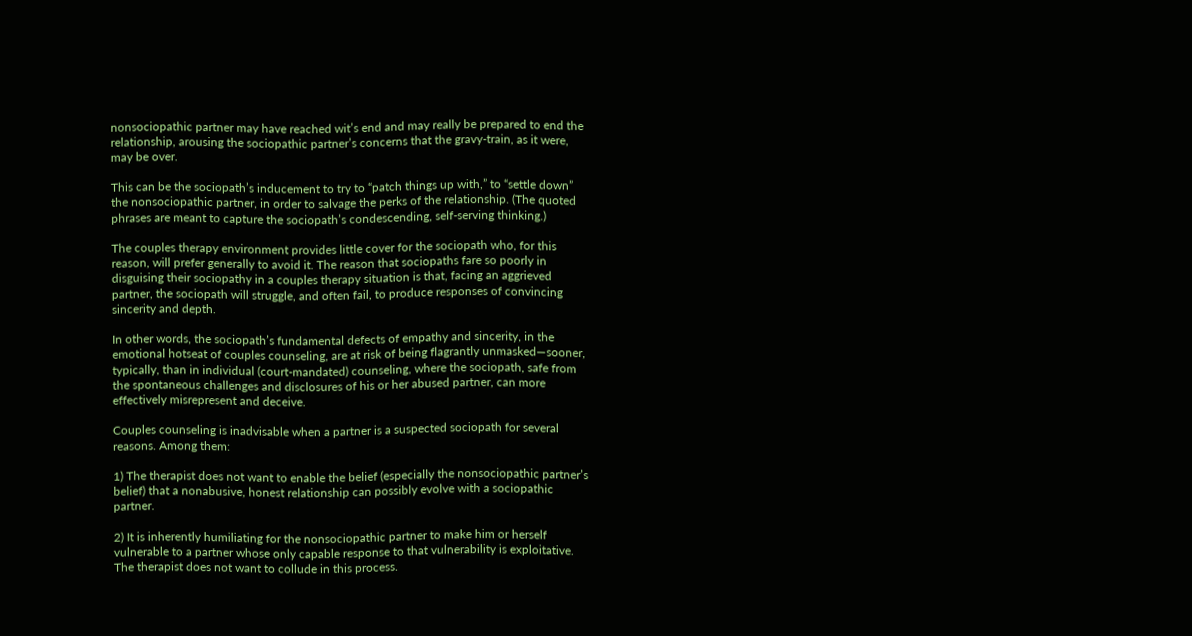nonsociopathic partner may have reached wit’s end and may really be prepared to end the relationship, arousing the sociopathic partner’s concerns that the gravy-train, as it were, may be over.

This can be the sociopath’s inducement to try to “patch things up with,” to “settle down” the nonsociopathic partner, in order to salvage the perks of the relationship. (The quoted phrases are meant to capture the sociopath’s condescending, self-serving thinking.)

The couples therapy environment provides little cover for the sociopath who, for this reason, will prefer generally to avoid it. The reason that sociopaths fare so poorly in disguising their sociopathy in a couples therapy situation is that, facing an aggrieved partner, the sociopath will struggle, and often fail, to produce responses of convincing sincerity and depth.

In other words, the sociopath’s fundamental defects of empathy and sincerity, in the emotional hotseat of couples counseling, are at risk of being flagrantly unmasked—sooner, typically, than in individual (court-mandated) counseling, where the sociopath, safe from the spontaneous challenges and disclosures of his or her abused partner, can more effectively misrepresent and deceive.

Couples counseling is inadvisable when a partner is a suspected sociopath for several reasons. Among them:

1) The therapist does not want to enable the belief (especially the nonsociopathic partner’s belief) that a nonabusive, honest relationship can possibly evolve with a sociopathic partner.

2) It is inherently humiliating for the nonsociopathic partner to make him or herself vulnerable to a partner whose only capable response to that vulnerability is exploitative. The therapist does not want to collude in this process.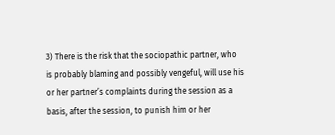3) There is the risk that the sociopathic partner, who is probably blaming and possibly vengeful, will use his or her partner’s complaints during the session as a basis, after the session, to punish him or her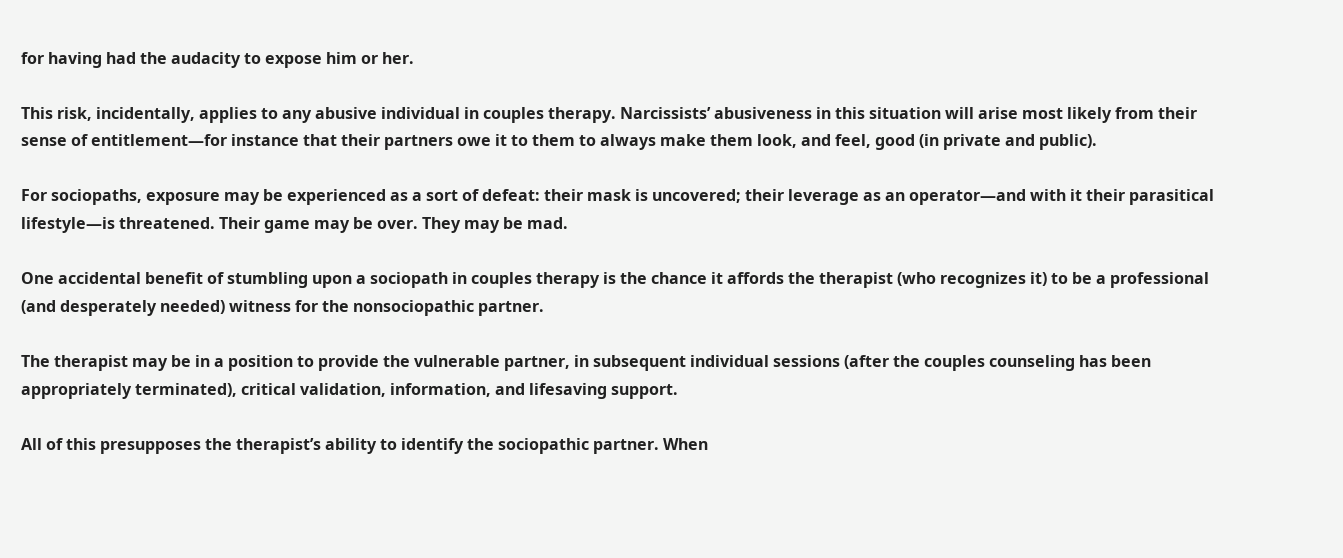for having had the audacity to expose him or her.

This risk, incidentally, applies to any abusive individual in couples therapy. Narcissists’ abusiveness in this situation will arise most likely from their sense of entitlement—for instance that their partners owe it to them to always make them look, and feel, good (in private and public).

For sociopaths, exposure may be experienced as a sort of defeat: their mask is uncovered; their leverage as an operator—and with it their parasitical lifestyle—is threatened. Their game may be over. They may be mad.

One accidental benefit of stumbling upon a sociopath in couples therapy is the chance it affords the therapist (who recognizes it) to be a professional (and desperately needed) witness for the nonsociopathic partner.

The therapist may be in a position to provide the vulnerable partner, in subsequent individual sessions (after the couples counseling has been appropriately terminated), critical validation, information, and lifesaving support.

All of this presupposes the therapist’s ability to identify the sociopathic partner. When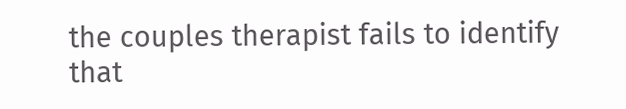the couples therapist fails to identify that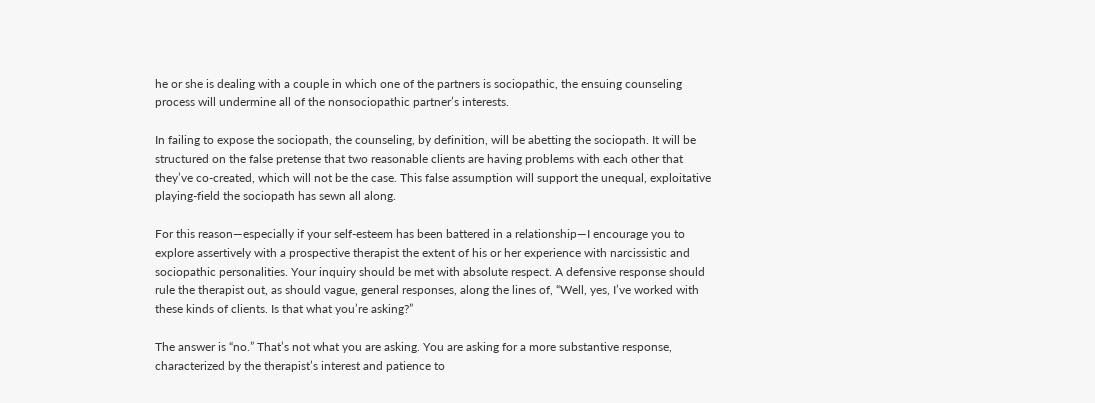he or she is dealing with a couple in which one of the partners is sociopathic, the ensuing counseling process will undermine all of the nonsociopathic partner’s interests.

In failing to expose the sociopath, the counseling, by definition, will be abetting the sociopath. It will be structured on the false pretense that two reasonable clients are having problems with each other that they’ve co-created, which will not be the case. This false assumption will support the unequal, exploitative playing-field the sociopath has sewn all along.

For this reason—especially if your self-esteem has been battered in a relationship—I encourage you to explore assertively with a prospective therapist the extent of his or her experience with narcissistic and sociopathic personalities. Your inquiry should be met with absolute respect. A defensive response should rule the therapist out, as should vague, general responses, along the lines of, “Well, yes, I’ve worked with these kinds of clients. Is that what you’re asking?”

The answer is “no.” That’s not what you are asking. You are asking for a more substantive response, characterized by the therapist’s interest and patience to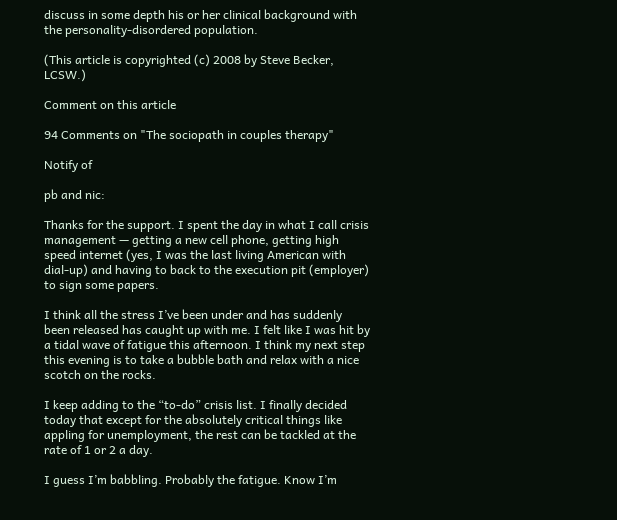discuss in some depth his or her clinical background with the personality-disordered population.

(This article is copyrighted (c) 2008 by Steve Becker, LCSW.)

Comment on this article

94 Comments on "The sociopath in couples therapy"

Notify of

pb and nic:

Thanks for the support. I spent the day in what I call crisis management — getting a new cell phone, getting high speed internet (yes, I was the last living American with dial-up) and having to back to the execution pit (employer) to sign some papers.

I think all the stress I’ve been under and has suddenly been released has caught up with me. I felt like I was hit by a tidal wave of fatigue this afternoon. I think my next step this evening is to take a bubble bath and relax with a nice scotch on the rocks.

I keep adding to the “to-do” crisis list. I finally decided today that except for the absolutely critical things like appling for unemployment, the rest can be tackled at the rate of 1 or 2 a day.

I guess I’m babbling. Probably the fatigue. Know I’m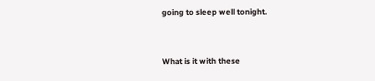going to sleep well tonight.


What is it with these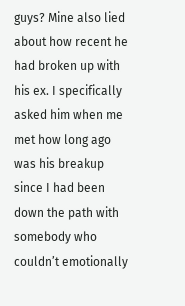guys? Mine also lied about how recent he had broken up with his ex. I specifically asked him when me met how long ago was his breakup since I had been down the path with somebody who couldn’t emotionally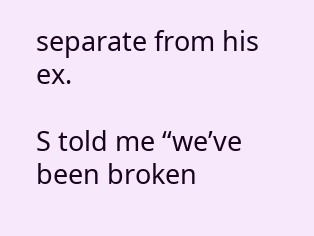separate from his ex.

S told me “we’ve been broken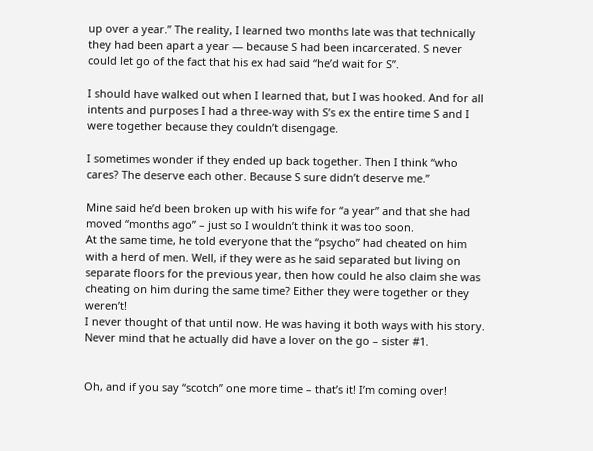up over a year.” The reality, I learned two months late was that technically they had been apart a year — because S had been incarcerated. S never could let go of the fact that his ex had said “he’d wait for S”.

I should have walked out when I learned that, but I was hooked. And for all intents and purposes I had a three-way with S’s ex the entire time S and I were together because they couldn’t disengage.

I sometimes wonder if they ended up back together. Then I think “who cares? The deserve each other. Because S sure didn’t deserve me.”

Mine said he’d been broken up with his wife for “a year” and that she had moved “months ago” – just so I wouldn’t think it was too soon.
At the same time, he told everyone that the “psycho” had cheated on him with a herd of men. Well, if they were as he said separated but living on separate floors for the previous year, then how could he also claim she was cheating on him during the same time? Either they were together or they weren’t!
I never thought of that until now. He was having it both ways with his story.
Never mind that he actually did have a lover on the go – sister #1.


Oh, and if you say “scotch” one more time – that’s it! I’m coming over!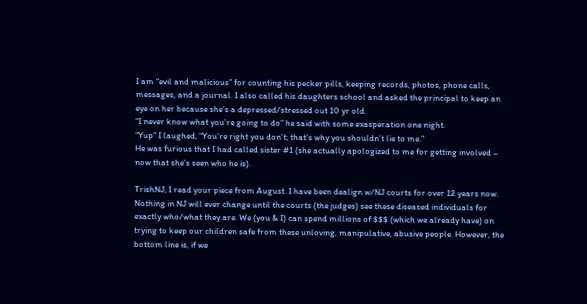I am “evil and malicious” for counting his pecker pills, keeping records, photos, phone calls, messages, and a journal. I also called his daughters school and asked the principal to keep an eye on her because she’s a depressed/stressed out 10 yr old.
“I never know what you’re going to do” he said with some exasperation one night.
“Yup” I laughed, “You’re right you don’t; that’s why you shouldn’t lie to me.”
He was furious that I had called sister #1 (she actually apologized to me for getting involved – now that she’s seen who he is).

TrishNJ, I read your piece from August. I have been dealign w/NJ courts for over 12 years now. Nothing in NJ will ever change until the courts (the judges) see these diseased individuals for exactly who/what they are. We (you & I) can spend millions of $$$ (which we already have) on trying to keep our children safe from these unloving, manipulative, abusive people. However, the bottom line is, if we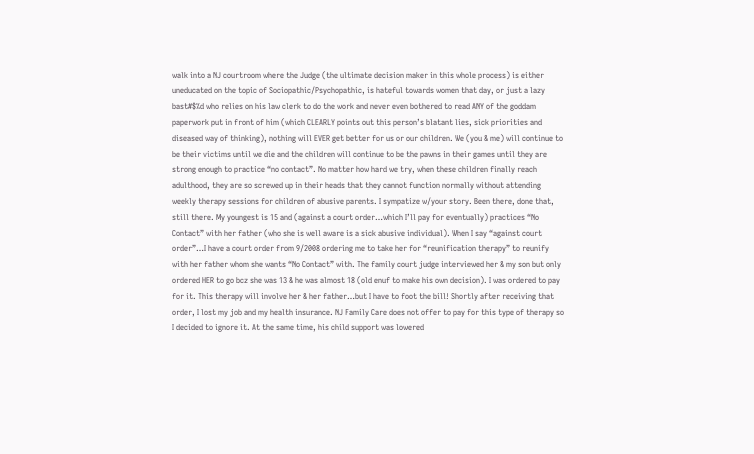walk into a NJ courtroom where the Judge (the ultimate decision maker in this whole process) is either uneducated on the topic of Sociopathic/Psychopathic, is hateful towards women that day, or just a lazy bast#$%d who relies on his law clerk to do the work and never even bothered to read ANY of the goddam paperwork put in front of him (which CLEARLY points out this person’s blatant lies, sick priorities and diseased way of thinking), nothing will EVER get better for us or our children. We (you & me) will continue to be their victims until we die and the children will continue to be the pawns in their games until they are strong enough to practice “no contact”. No matter how hard we try, when these children finally reach adulthood, they are so screwed up in their heads that they cannot function normally without attending weekly therapy sessions for children of abusive parents. I sympatize w/your story. Been there, done that, still there. My youngest is 15 and (against a court order…which I’ll pay for eventually) practices “No Contact” with her father (who she is well aware is a sick abusive individual). When I say “against court order”…I have a court order from 9/2008 ordering me to take her for “reunification therapy” to reunify with her father whom she wants “No Contact” with. The family court judge interviewed her & my son but only ordered HER to go bcz she was 13 & he was almost 18 (old enuf to make his own decision). I was ordered to pay for it. This therapy will involve her & her father…but I have to foot the bill! Shortly after receiving that order, I lost my job and my health insurance. NJ Family Care does not offer to pay for this type of therapy so I decided to ignore it. At the same time, his child support was lowered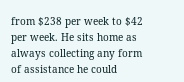from $238 per week to $42 per week. He sits home as always collecting any form of assistance he could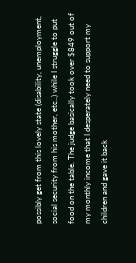possibly get from this lovely state (disability, unemployment, social security from his mother, etc..) while I struggle to put food on the table. The judge basically took over $849 out of my monthly income that I desperately need to support my children and gave it back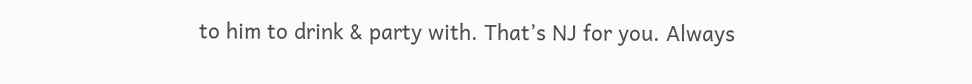to him to drink & party with. That’s NJ for you. Always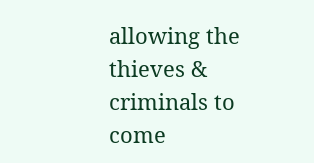allowing the thieves & criminals to come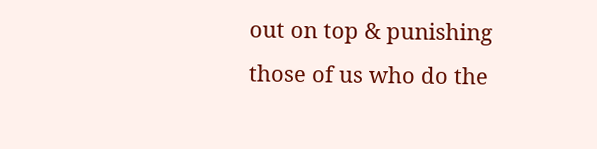out on top & punishing those of us who do the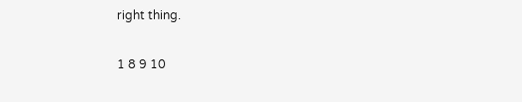right thing.

1 8 9 10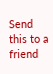Send this to a friend